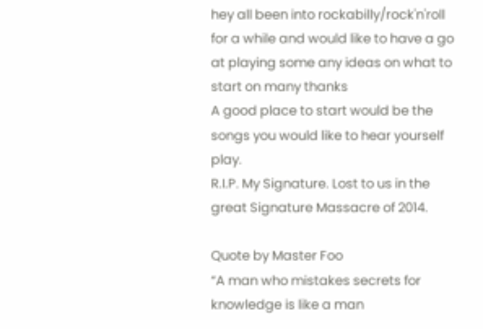hey all been into rockabilly/rock'n'roll for a while and would like to have a go at playing some any ideas on what to start on many thanks
A good place to start would be the songs you would like to hear yourself play.
R.I.P. My Signature. Lost to us in the great Signature Massacre of 2014.

Quote by Master Foo
“A man who mistakes secrets for knowledge is like a man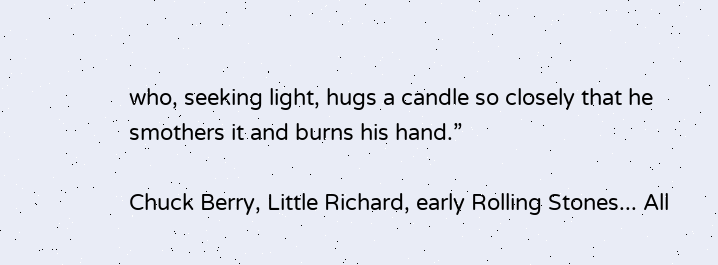who, seeking light, hugs a candle so closely that he smothers it and burns his hand.”

Chuck Berry, Little Richard, early Rolling Stones... All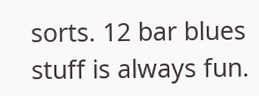sorts. 12 bar blues stuff is always fun.